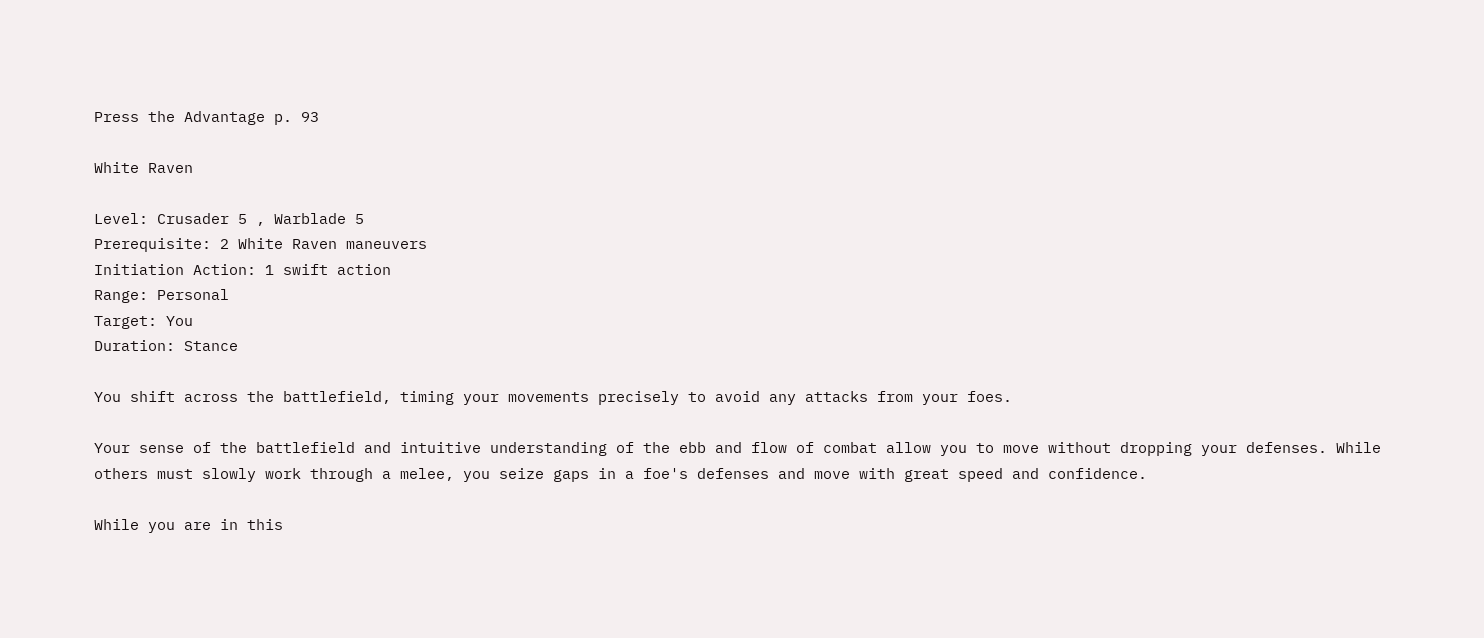Press the Advantage p. 93

White Raven

Level: Crusader 5 , Warblade 5
Prerequisite: 2 White Raven maneuvers
Initiation Action: 1 swift action
Range: Personal
Target: You
Duration: Stance

You shift across the battlefield, timing your movements precisely to avoid any attacks from your foes.

Your sense of the battlefield and intuitive understanding of the ebb and flow of combat allow you to move without dropping your defenses. While others must slowly work through a melee, you seize gaps in a foe's defenses and move with great speed and confidence.

While you are in this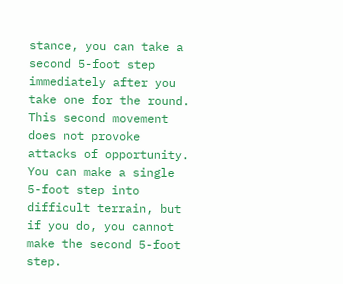stance, you can take a second 5-foot step immediately after you take one for the round. This second movement does not provoke attacks of opportunity. You can make a single 5-foot step into difficult terrain, but if you do, you cannot make the second 5-foot step.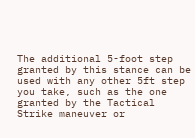The additional 5-foot step granted by this stance can be used with any other 5ft step you take, such as the one granted by the Tactical Strike maneuver or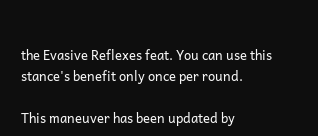the Evasive Reflexes feat. You can use this stance's benefit only once per round.

This maneuver has been updated by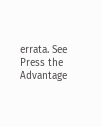errata. See Press the Advantage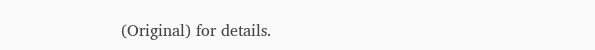(Original) for details.